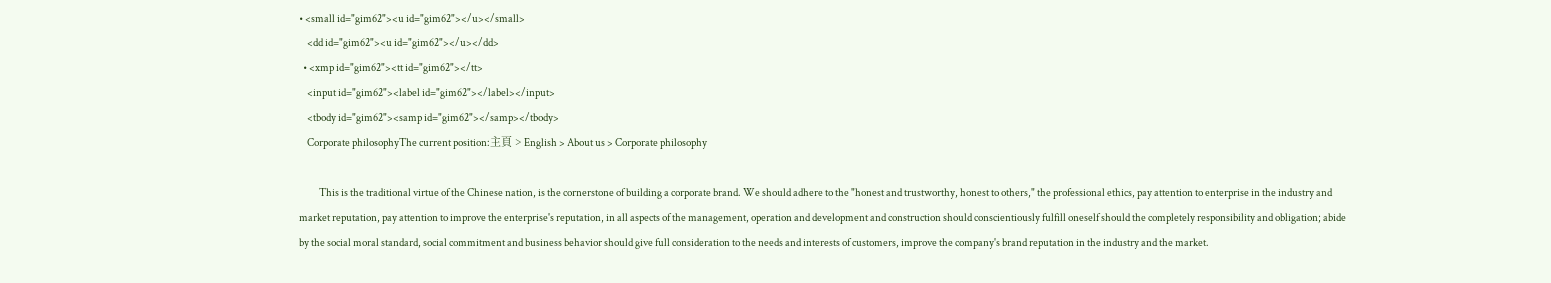• <small id="gim62"><u id="gim62"></u></small>
    <dd id="gim62"><u id="gim62"></u></dd>
  • <xmp id="gim62"><tt id="gim62"></tt>
    <input id="gim62"><label id="gim62"></label></input>
    <tbody id="gim62"><samp id="gim62"></samp></tbody>
    Corporate philosophyThe current position:主頁 > English > About us > Corporate philosophy

          This is the traditional virtue of the Chinese nation, is the cornerstone of building a corporate brand. We should adhere to the "honest and trustworthy, honest to others," the professional ethics, pay attention to enterprise in the industry and market reputation, pay attention to improve the enterprise's reputation, in all aspects of the management, operation and development and construction should conscientiously fulfill oneself should the completely responsibility and obligation; abide by the social moral standard, social commitment and business behavior should give full consideration to the needs and interests of customers, improve the company's brand reputation in the industry and the market.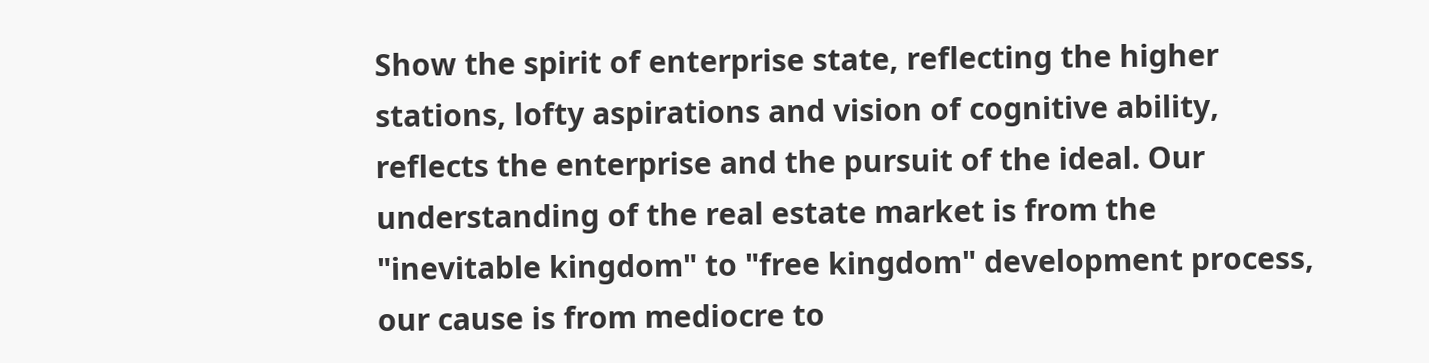Show the spirit of enterprise state, reflecting the higher stations, lofty aspirations and vision of cognitive ability, reflects the enterprise and the pursuit of the ideal. Our understanding of the real estate market is from the "inevitable kingdom" to "free kingdom" development process, our cause is from mediocre to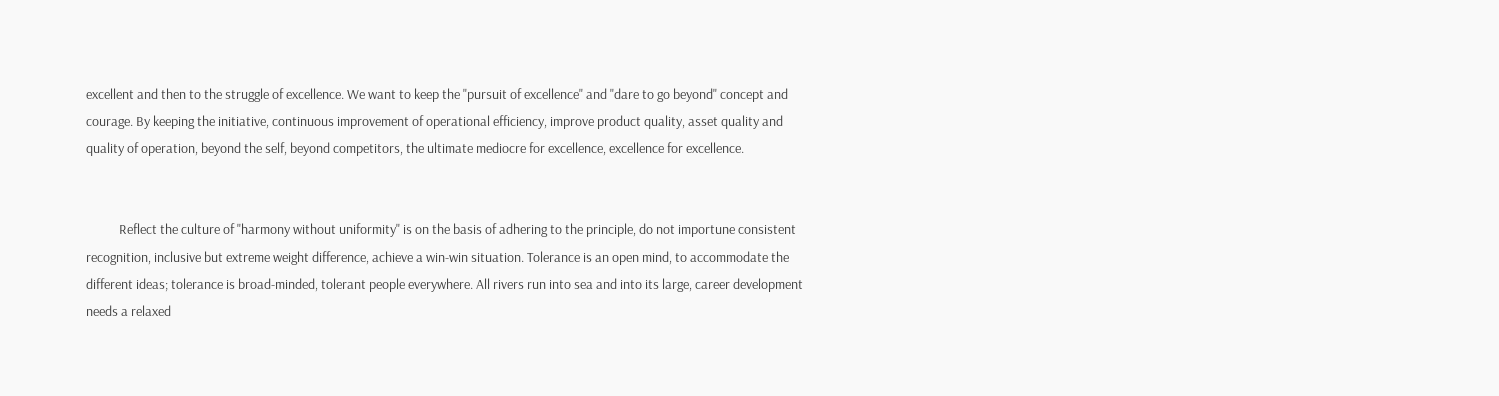excellent and then to the struggle of excellence. We want to keep the "pursuit of excellence" and "dare to go beyond" concept and courage. By keeping the initiative, continuous improvement of operational efficiency, improve product quality, asset quality and quality of operation, beyond the self, beyond competitors, the ultimate mediocre for excellence, excellence for excellence.


           Reflect the culture of "harmony without uniformity" is on the basis of adhering to the principle, do not importune consistent recognition, inclusive but extreme weight difference, achieve a win-win situation. Tolerance is an open mind, to accommodate the different ideas; tolerance is broad-minded, tolerant people everywhere. All rivers run into sea and into its large, career development needs a relaxed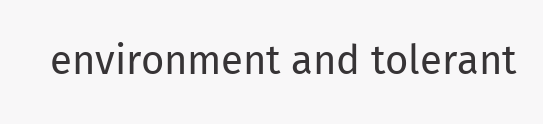environment and tolerant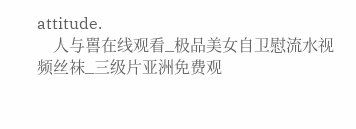attitude.
    人与嘼在线观看_极品美女自卫慰流水视频丝袜_三级片亚洲免费观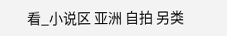看_小说区 亚洲 自拍 另类